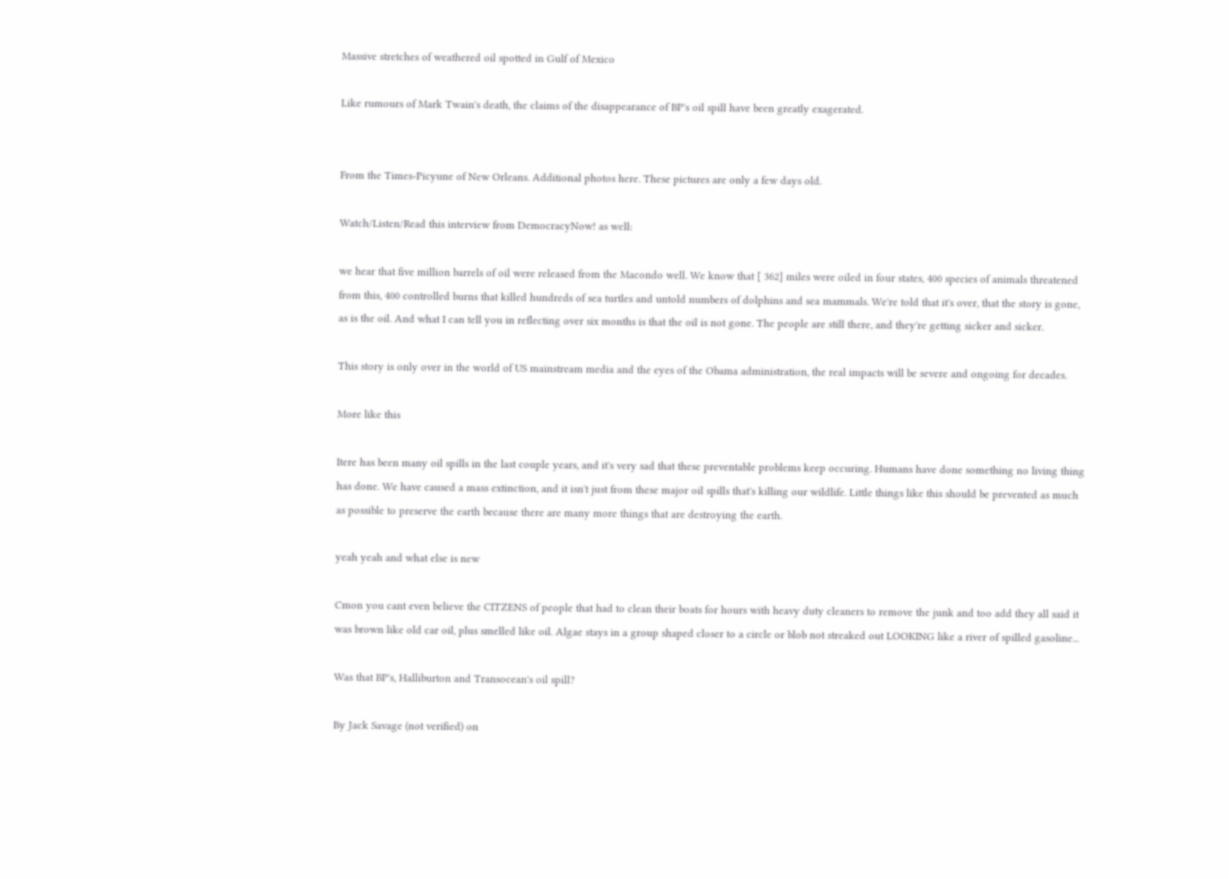Massive stretches of weathered oil spotted in Gulf of Mexico

Like rumours of Mark Twain's death, the claims of the disappearance of BP's oil spill have been greatly exagerated.


From the Times-Picyune of New Orleans. Additional photos here. These pictures are only a few days old.

Watch/Listen/Read this interview from DemocracyNow! as well:

we hear that five million barrels of oil were released from the Macondo well. We know that [ 362] miles were oiled in four states, 400 species of animals threatened from this, 400 controlled burns that killed hundreds of sea turtles and untold numbers of dolphins and sea mammals. We're told that it's over, that the story is gone, as is the oil. And what I can tell you in reflecting over six months is that the oil is not gone. The people are still there, and they're getting sicker and sicker.

This story is only over in the world of US mainstream media and the eyes of the Obama administration, the real impacts will be severe and ongoing for decades.

More like this

Itere has been many oil spills in the last couple years, and it's very sad that these preventable problems keep occuring. Humans have done something no living thing has done. We have caused a mass extinction, and it isn't just from these major oil spills that's killing our wildlife. Little things like this should be prevented as much as possible to preserve the earth because there are many more things that are destroying the earth.

yeah yeah and what else is new

Cmon you cant even believe the CITZENS of people that had to clean their boats for hours with heavy duty cleaners to remove the junk and too add they all said it was brown like old car oil, plus smelled like oil. Algae stays in a group shaped closer to a circle or blob not streaked out LOOKING like a river of spilled gasoline...

Was that BP's, Halliburton and Transocean's oil spill?

By Jack Savage (not verified) on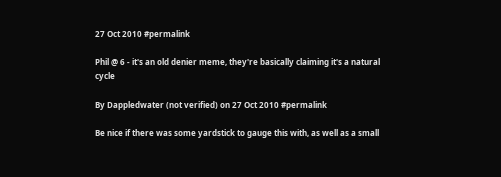27 Oct 2010 #permalink

Phil @ 6 - it's an old denier meme, they're basically claiming it's a natural cycle

By Dappledwater (not verified) on 27 Oct 2010 #permalink

Be nice if there was some yardstick to gauge this with, as well as a small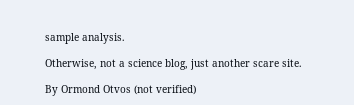sample analysis.

Otherwise, not a science blog, just another scare site.

By Ormond Otvos (not verified)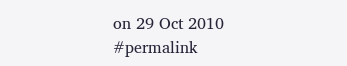on 29 Oct 2010 #permalink